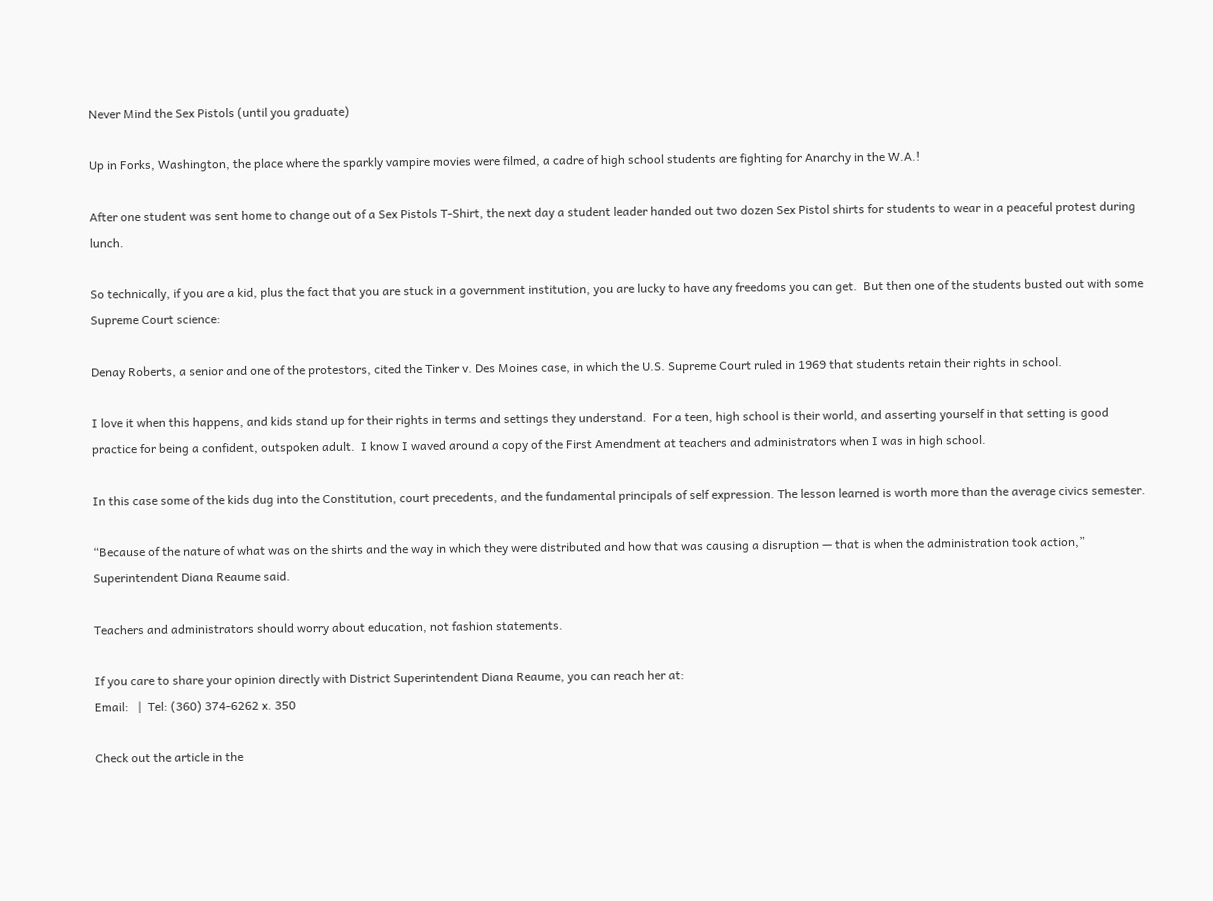Never Mind the Sex Pistols (until you graduate)

Up in Forks, Washington, the place where the sparkly vampire movies were filmed, a cadre of high school students are fighting for Anarchy in the W.A.!

After one student was sent home to change out of a Sex Pistols T-Shirt, the next day a student leader handed out two dozen Sex Pistol shirts for students to wear in a peaceful protest during lunch.

So technically, if you are a kid, plus the fact that you are stuck in a government institution, you are lucky to have any freedoms you can get.  But then one of the students busted out with some Supreme Court science:

Denay Roberts, a senior and one of the protestors, cited the Tinker v. Des Moines case, in which the U.S. Supreme Court ruled in 1969 that students retain their rights in school.

I love it when this happens, and kids stand up for their rights in terms and settings they understand.  For a teen, high school is their world, and asserting yourself in that setting is good practice for being a confident, outspoken adult.  I know I waved around a copy of the First Amendment at teachers and administrators when I was in high school.

In this case some of the kids dug into the Constitution, court precedents, and the fundamental principals of self expression. The lesson learned is worth more than the average civics semester.

“Because of the nature of what was on the shirts and the way in which they were distributed and how that was causing a disruption — that is when the administration took action,” Superintendent Diana Reaume said.

Teachers and administrators should worry about education, not fashion statements.

If you care to share your opinion directly with District Superintendent Diana Reaume, you can reach her at:
Email:   |  Tel: (360) 374-6262 x. 350

Check out the article in the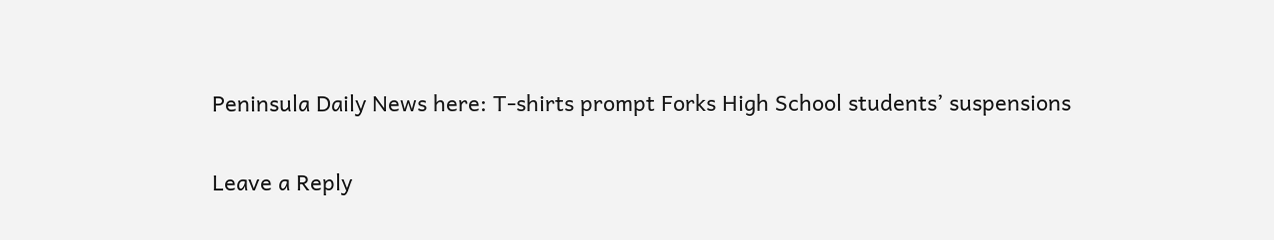Peninsula Daily News here: T-shirts prompt Forks High School students’ suspensions

Leave a Reply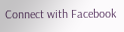Connect with Facebook